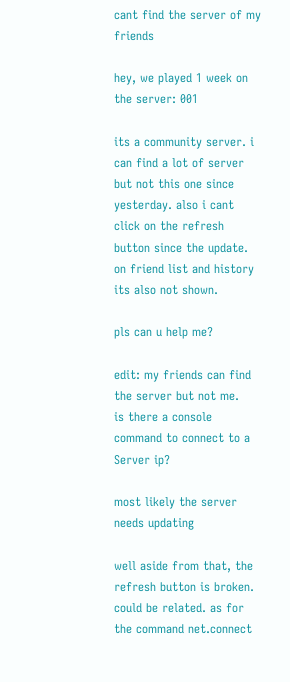cant find the server of my friends

hey, we played 1 week on the server: 001

its a community server. i can find a lot of server but not this one since yesterday. also i cant click on the refresh button since the update. on friend list and history its also not shown.

pls can u help me?

edit: my friends can find the server but not me.
is there a console command to connect to a Server ip?

most likely the server needs updating

well aside from that, the refresh button is broken. could be related. as for the command net.connect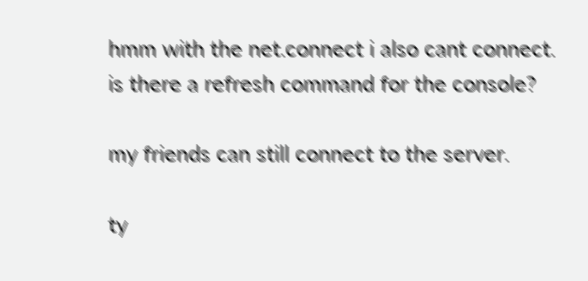hmm with the net.connect i also cant connect.
is there a refresh command for the console?

my friends can still connect to the server.

ty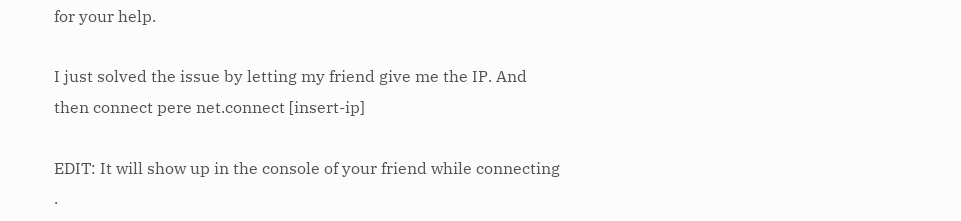for your help.

I just solved the issue by letting my friend give me the IP. And then connect pere net.connect [insert-ip]

EDIT: It will show up in the console of your friend while connecting .